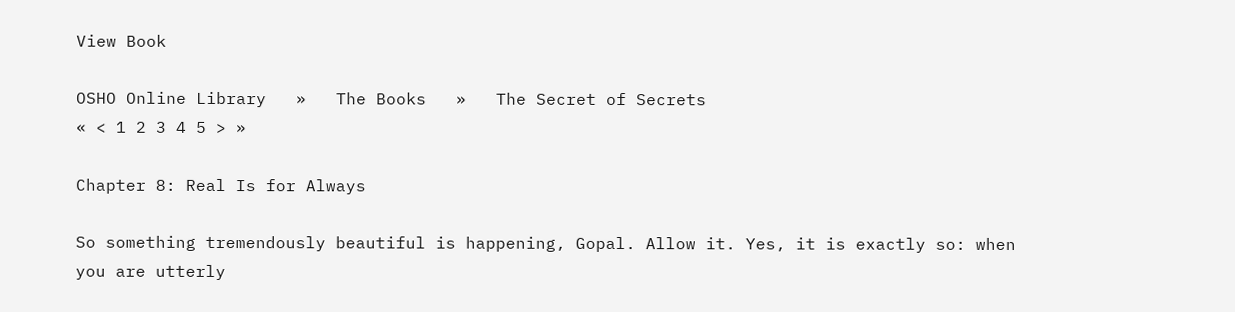View Book

OSHO Online Library   »   The Books   »   The Secret of Secrets
« < 1 2 3 4 5 > »

Chapter 8: Real Is for Always

So something tremendously beautiful is happening, Gopal. Allow it. Yes, it is exactly so: when you are utterly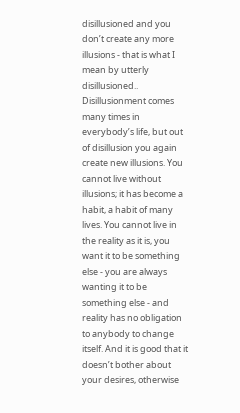disillusioned and you don’t create any more illusions - that is what I mean by utterly disillusioned.. Disillusionment comes many times in everybody’s life, but out of disillusion you again create new illusions. You cannot live without illusions; it has become a habit, a habit of many lives. You cannot live in the reality as it is, you want it to be something else - you are always wanting it to be something else - and reality has no obligation to anybody to change itself. And it is good that it doesn’t bother about your desires, otherwise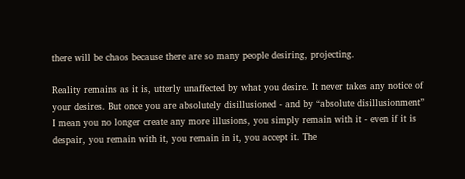there will be chaos because there are so many people desiring, projecting.

Reality remains as it is, utterly unaffected by what you desire. It never takes any notice of your desires. But once you are absolutely disillusioned - and by “absolute disillusionment” I mean you no longer create any more illusions, you simply remain with it - even if it is despair, you remain with it, you remain in it, you accept it. The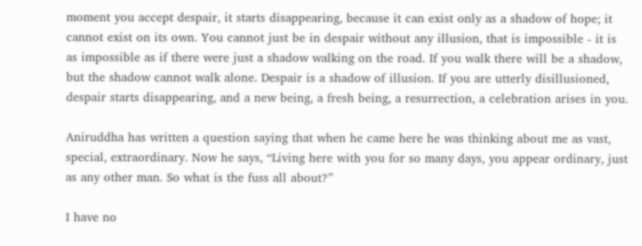moment you accept despair, it starts disappearing, because it can exist only as a shadow of hope; it cannot exist on its own. You cannot just be in despair without any illusion, that is impossible - it is as impossible as if there were just a shadow walking on the road. If you walk there will be a shadow, but the shadow cannot walk alone. Despair is a shadow of illusion. If you are utterly disillusioned, despair starts disappearing, and a new being, a fresh being, a resurrection, a celebration arises in you.

Aniruddha has written a question saying that when he came here he was thinking about me as vast, special, extraordinary. Now he says, “Living here with you for so many days, you appear ordinary, just as any other man. So what is the fuss all about?”

I have no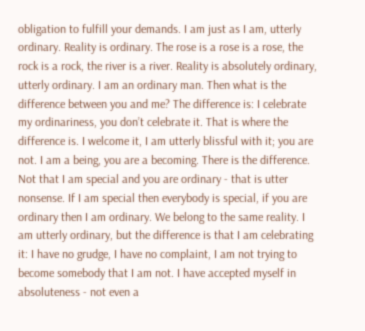obligation to fulfill your demands. I am just as I am, utterly ordinary. Reality is ordinary. The rose is a rose is a rose, the rock is a rock, the river is a river. Reality is absolutely ordinary, utterly ordinary. I am an ordinary man. Then what is the difference between you and me? The difference is: I celebrate my ordinariness, you don’t celebrate it. That is where the difference is. I welcome it, I am utterly blissful with it; you are not. I am a being, you are a becoming. There is the difference. Not that I am special and you are ordinary - that is utter nonsense. If I am special then everybody is special, if you are ordinary then I am ordinary. We belong to the same reality. I am utterly ordinary, but the difference is that I am celebrating it: I have no grudge, I have no complaint, I am not trying to become somebody that I am not. I have accepted myself in absoluteness - not even a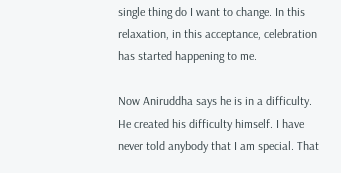single thing do I want to change. In this relaxation, in this acceptance, celebration has started happening to me.

Now Aniruddha says he is in a difficulty. He created his difficulty himself. I have never told anybody that I am special. That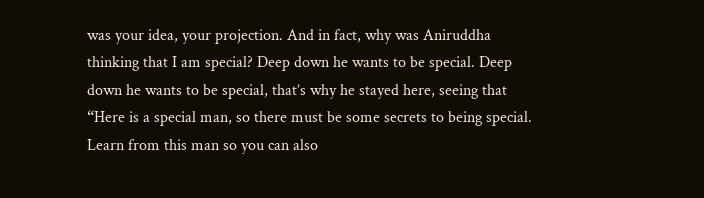was your idea, your projection. And in fact, why was Aniruddha thinking that I am special? Deep down he wants to be special. Deep down he wants to be special, that’s why he stayed here, seeing that “Here is a special man, so there must be some secrets to being special. Learn from this man so you can also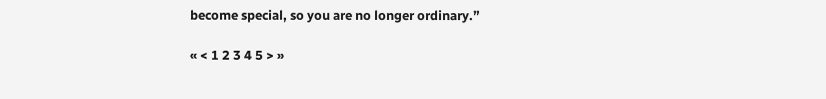become special, so you are no longer ordinary.”

« < 1 2 3 4 5 > »